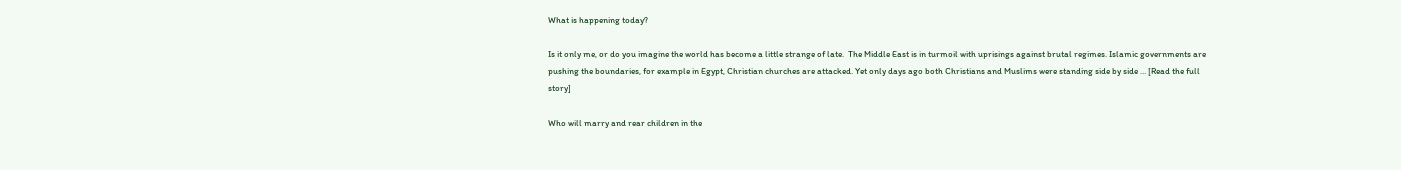What is happening today?

Is it only me, or do you imagine the world has become a little strange of late.  The Middle East is in turmoil with uprisings against brutal regimes. Islamic governments are pushing the boundaries, for example in Egypt, Christian churches are attacked. Yet only days ago both Christians and Muslims were standing side by side … [Read the full story]

Who will marry and rear children in the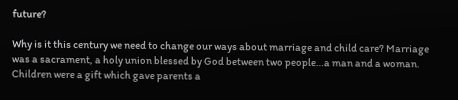future?

Why is it this century we need to change our ways about marriage and child care? Marriage was a sacrament, a holy union blessed by God between two people…a man and a woman. Children were a gift which gave parents a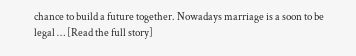chance to build a future together. Nowadays marriage is a soon to be legal … [Read the full story]